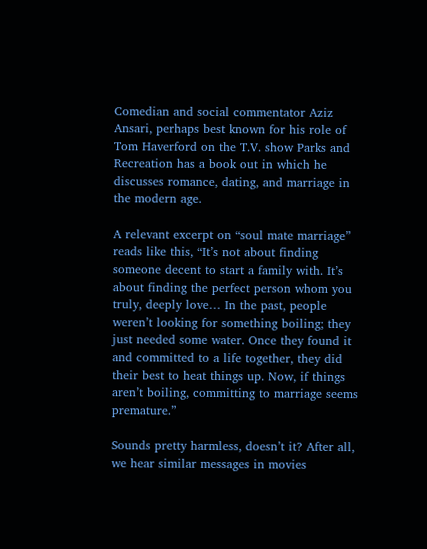Comedian and social commentator Aziz Ansari, perhaps best known for his role of Tom Haverford on the T.V. show Parks and Recreation has a book out in which he discusses romance, dating, and marriage in the modern age.

A relevant excerpt on “soul mate marriage” reads like this, “It’s not about finding someone decent to start a family with. It’s about finding the perfect person whom you truly, deeply love… In the past, people weren’t looking for something boiling; they just needed some water. Once they found it and committed to a life together, they did their best to heat things up. Now, if things aren’t boiling, committing to marriage seems premature.”

Sounds pretty harmless, doesn’t it? After all, we hear similar messages in movies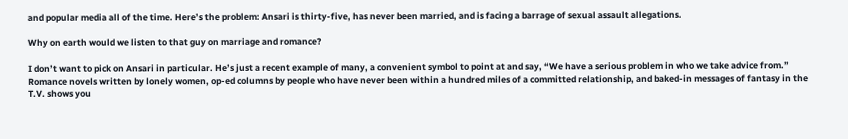and popular media all of the time. Here’s the problem: Ansari is thirty-five, has never been married, and is facing a barrage of sexual assault allegations.

Why on earth would we listen to that guy on marriage and romance?

I don’t want to pick on Ansari in particular. He’s just a recent example of many, a convenient symbol to point at and say, “We have a serious problem in who we take advice from.” Romance novels written by lonely women, op-ed columns by people who have never been within a hundred miles of a committed relationship, and baked-in messages of fantasy in the T.V. shows you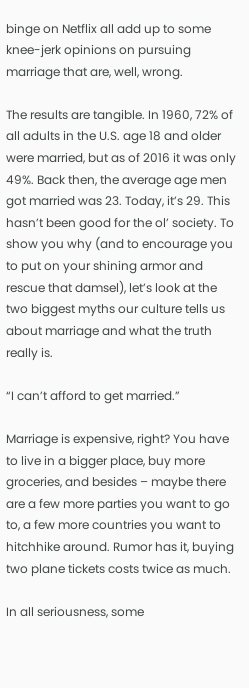binge on Netflix all add up to some knee-jerk opinions on pursuing marriage that are, well, wrong.

The results are tangible. In 1960, 72% of all adults in the U.S. age 18 and older were married, but as of 2016 it was only 49%. Back then, the average age men got married was 23. Today, it’s 29. This hasn’t been good for the ol’ society. To show you why (and to encourage you to put on your shining armor and rescue that damsel), let’s look at the two biggest myths our culture tells us about marriage and what the truth really is.

“I can’t afford to get married.”

Marriage is expensive, right? You have to live in a bigger place, buy more groceries, and besides – maybe there are a few more parties you want to go to, a few more countries you want to hitchhike around. Rumor has it, buying two plane tickets costs twice as much.

In all seriousness, some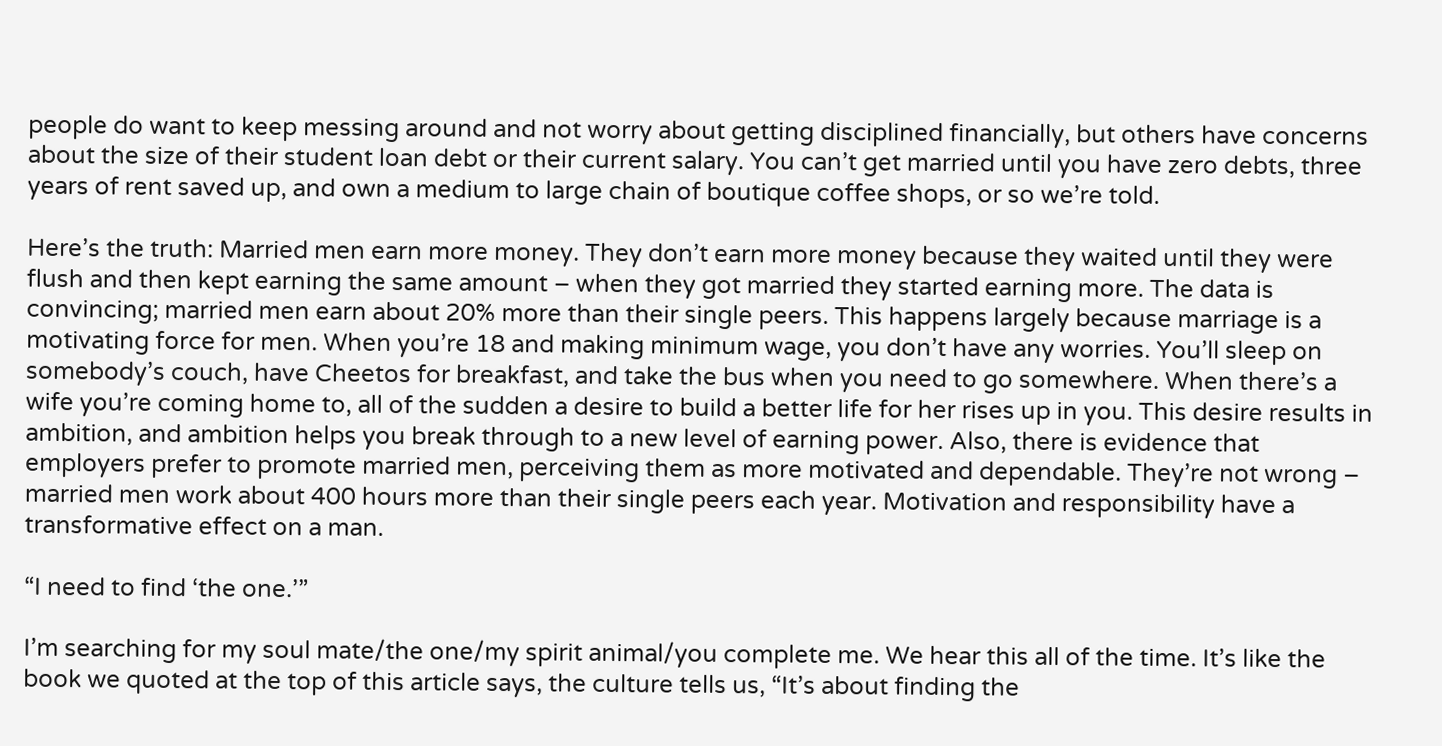people do want to keep messing around and not worry about getting disciplined financially, but others have concerns about the size of their student loan debt or their current salary. You can’t get married until you have zero debts, three years of rent saved up, and own a medium to large chain of boutique coffee shops, or so we’re told.

Here’s the truth: Married men earn more money. They don’t earn more money because they waited until they were flush and then kept earning the same amount – when they got married they started earning more. The data is convincing; married men earn about 20% more than their single peers. This happens largely because marriage is a motivating force for men. When you’re 18 and making minimum wage, you don’t have any worries. You’ll sleep on somebody’s couch, have Cheetos for breakfast, and take the bus when you need to go somewhere. When there’s a wife you’re coming home to, all of the sudden a desire to build a better life for her rises up in you. This desire results in ambition, and ambition helps you break through to a new level of earning power. Also, there is evidence that employers prefer to promote married men, perceiving them as more motivated and dependable. They’re not wrong – married men work about 400 hours more than their single peers each year. Motivation and responsibility have a transformative effect on a man.

“I need to find ‘the one.’”

I’m searching for my soul mate/the one/my spirit animal/you complete me. We hear this all of the time. It’s like the book we quoted at the top of this article says, the culture tells us, “It’s about finding the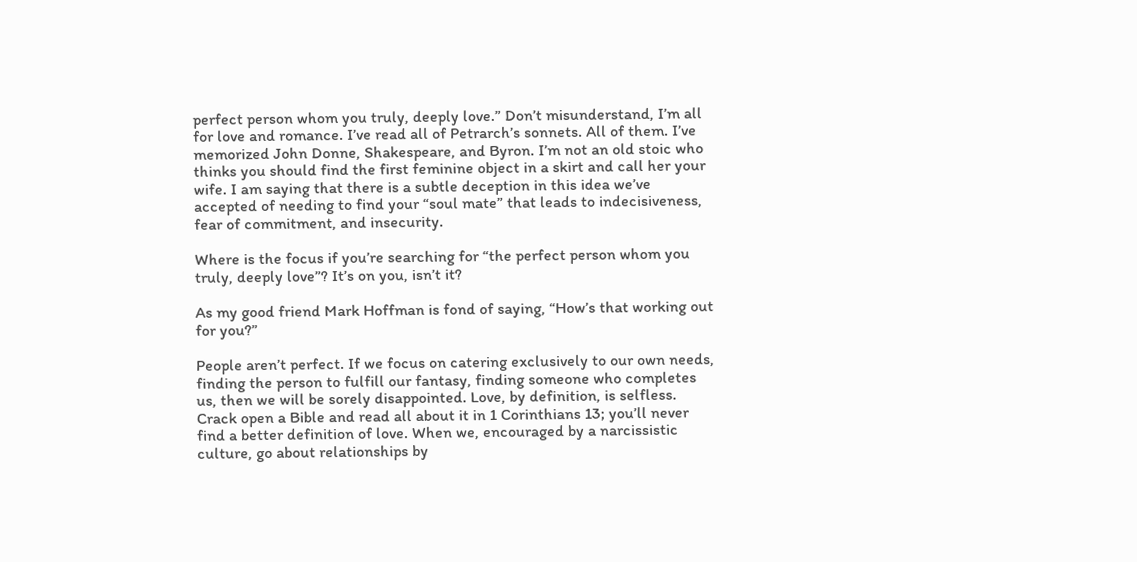perfect person whom you truly, deeply love.” Don’t misunderstand, I’m all for love and romance. I’ve read all of Petrarch’s sonnets. All of them. I’ve memorized John Donne, Shakespeare, and Byron. I’m not an old stoic who thinks you should find the first feminine object in a skirt and call her your wife. I am saying that there is a subtle deception in this idea we’ve accepted of needing to find your “soul mate” that leads to indecisiveness, fear of commitment, and insecurity.

Where is the focus if you’re searching for “the perfect person whom you truly, deeply love”? It’s on you, isn’t it?

As my good friend Mark Hoffman is fond of saying, “How’s that working out for you?”

People aren’t perfect. If we focus on catering exclusively to our own needs, finding the person to fulfill our fantasy, finding someone who completes us, then we will be sorely disappointed. Love, by definition, is selfless. Crack open a Bible and read all about it in 1 Corinthians 13; you’ll never find a better definition of love. When we, encouraged by a narcissistic culture, go about relationships by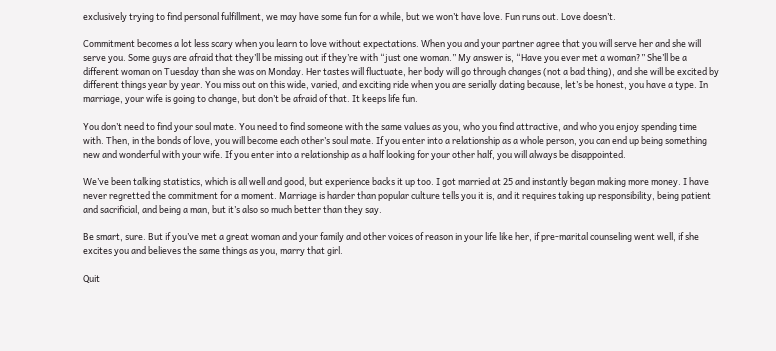exclusively trying to find personal fulfillment, we may have some fun for a while, but we won’t have love. Fun runs out. Love doesn’t.

Commitment becomes a lot less scary when you learn to love without expectations. When you and your partner agree that you will serve her and she will serve you. Some guys are afraid that they’ll be missing out if they’re with “just one woman.” My answer is, “Have you ever met a woman?” She’ll be a different woman on Tuesday than she was on Monday. Her tastes will fluctuate, her body will go through changes (not a bad thing), and she will be excited by different things year by year. You miss out on this wide, varied, and exciting ride when you are serially dating because, let’s be honest, you have a type. In marriage, your wife is going to change, but don’t be afraid of that. It keeps life fun.

You don’t need to find your soul mate. You need to find someone with the same values as you, who you find attractive, and who you enjoy spending time with. Then, in the bonds of love, you will become each other’s soul mate. If you enter into a relationship as a whole person, you can end up being something new and wonderful with your wife. If you enter into a relationship as a half looking for your other half, you will always be disappointed.

We’ve been talking statistics, which is all well and good, but experience backs it up too. I got married at 25 and instantly began making more money. I have never regretted the commitment for a moment. Marriage is harder than popular culture tells you it is, and it requires taking up responsibility, being patient and sacrificial, and being a man, but it’s also so much better than they say.

Be smart, sure. But if you’ve met a great woman and your family and other voices of reason in your life like her, if pre-marital counseling went well, if she excites you and believes the same things as you, marry that girl.

Quit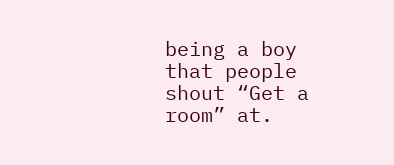being a boy that people shout “Get a room” at.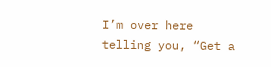I’m over here telling you, “Get a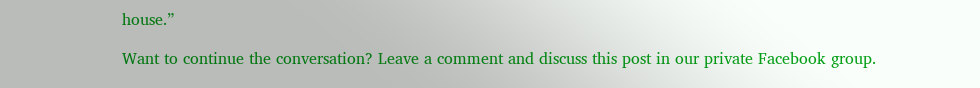house.”

Want to continue the conversation? Leave a comment and discuss this post in our private Facebook group.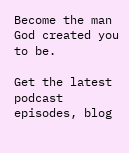Become the man God created you to be.

Get the latest podcast episodes, blog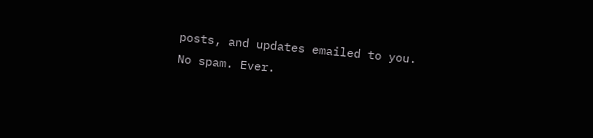posts, and updates emailed to you.
No spam. Ever.